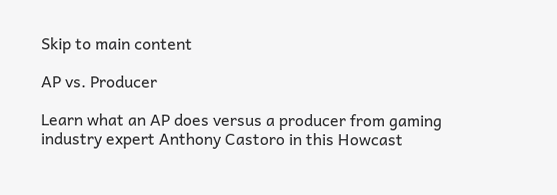Skip to main content

AP vs. Producer

Learn what an AP does versus a producer from gaming industry expert Anthony Castoro in this Howcast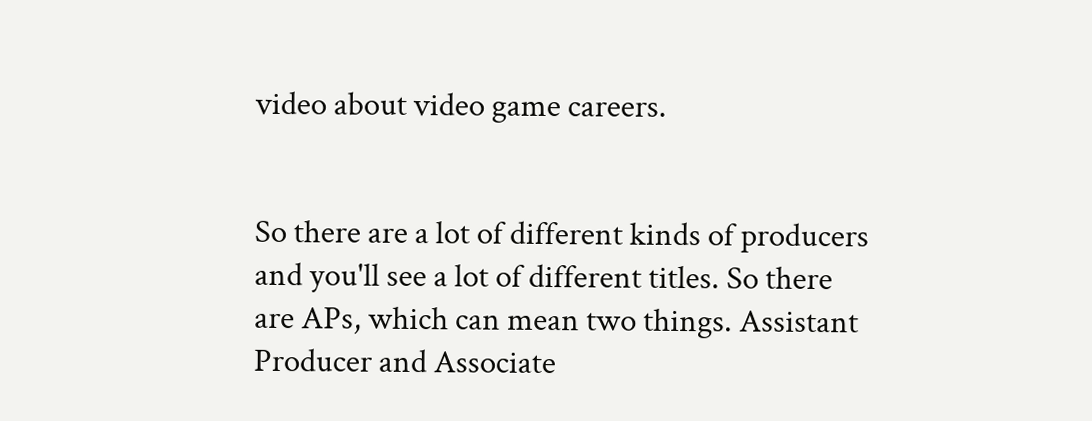video about video game careers.


So there are a lot of different kinds of producers and you'll see a lot of different titles. So there are APs, which can mean two things. Assistant Producer and Associate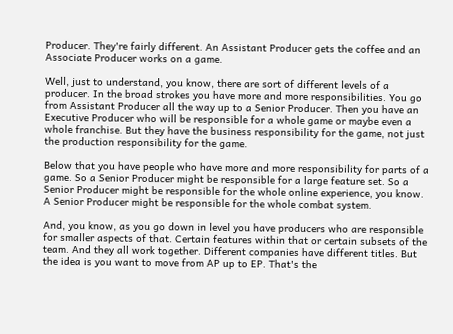Producer. They're fairly different. An Assistant Producer gets the coffee and an Associate Producer works on a game.

Well, just to understand, you know, there are sort of different levels of a producer. In the broad strokes you have more and more responsibilities. You go from Assistant Producer all the way up to a Senior Producer. Then you have an Executive Producer who will be responsible for a whole game or maybe even a whole franchise. But they have the business responsibility for the game, not just the production responsibility for the game.

Below that you have people who have more and more responsibility for parts of a game. So a Senior Producer might be responsible for a large feature set. So a Senior Producer might be responsible for the whole online experience, you know. A Senior Producer might be responsible for the whole combat system.

And, you know, as you go down in level you have producers who are responsible for smaller aspects of that. Certain features within that or certain subsets of the team. And they all work together. Different companies have different titles. But the idea is you want to move from AP up to EP. That's the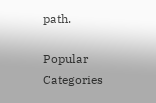path.

Popular Categories